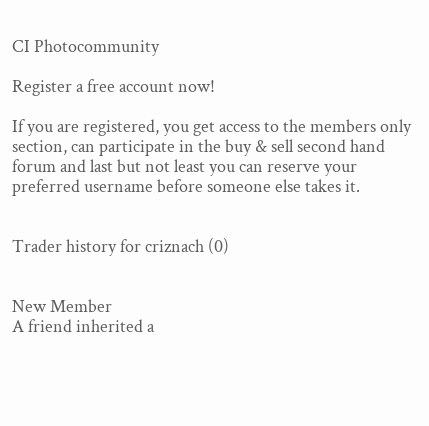CI Photocommunity

Register a free account now!

If you are registered, you get access to the members only section, can participate in the buy & sell second hand forum and last but not least you can reserve your preferred username before someone else takes it.


Trader history for criznach (0)


New Member
A friend inherited a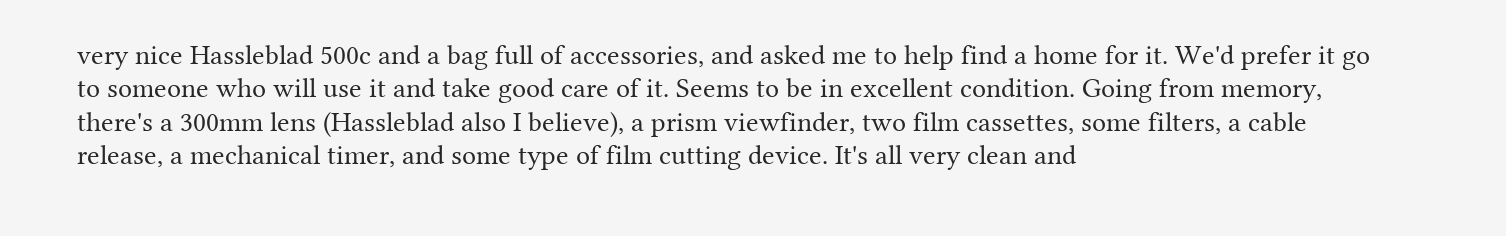very nice Hassleblad 500c and a bag full of accessories, and asked me to help find a home for it. We'd prefer it go to someone who will use it and take good care of it. Seems to be in excellent condition. Going from memory, there's a 300mm lens (Hassleblad also I believe), a prism viewfinder, two film cassettes, some filters, a cable release, a mechanical timer, and some type of film cutting device. It's all very clean and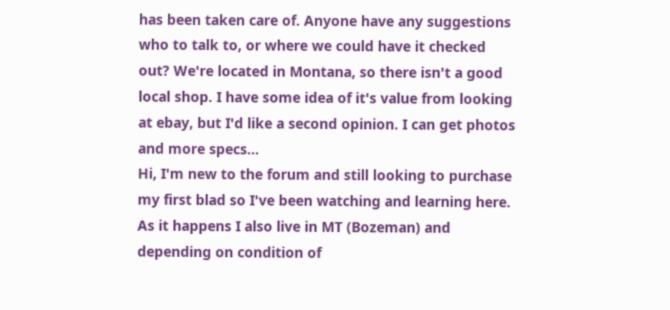has been taken care of. Anyone have any suggestions who to talk to, or where we could have it checked out? We're located in Montana, so there isn't a good local shop. I have some idea of it's value from looking at ebay, but I'd like a second opinion. I can get photos and more specs...
Hi, I'm new to the forum and still looking to purchase my first blad so I've been watching and learning here. As it happens I also live in MT (Bozeman) and depending on condition of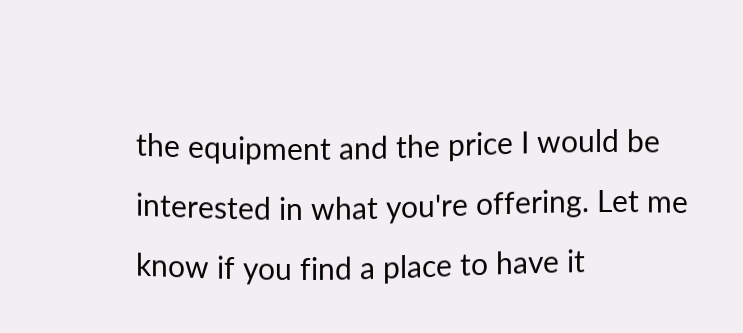the equipment and the price I would be interested in what you're offering. Let me know if you find a place to have it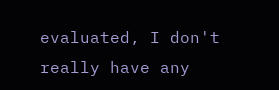evaluated, I don't really have any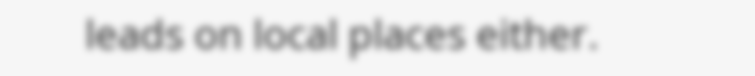leads on local places either.